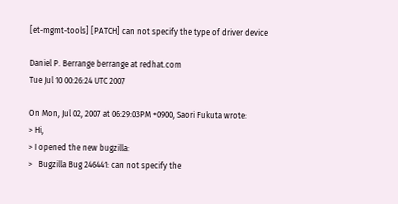[et-mgmt-tools] [PATCH] can not specify the type of driver device

Daniel P. Berrange berrange at redhat.com
Tue Jul 10 00:26:24 UTC 2007

On Mon, Jul 02, 2007 at 06:29:03PM +0900, Saori Fukuta wrote:
> Hi,
> I opened the new bugzilla:
>   Bugzilla Bug 246441: can not specify the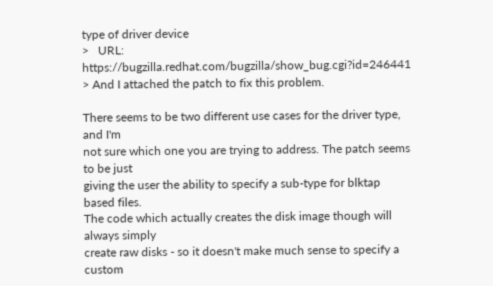type of driver device
>   URL: https://bugzilla.redhat.com/bugzilla/show_bug.cgi?id=246441
> And I attached the patch to fix this problem.

There seems to be two different use cases for the driver type, and I'm
not sure which one you are trying to address. The patch seems to be just
giving the user the ability to specify a sub-type for blktap based files.
The code which actually creates the disk image though will always simply
create raw disks - so it doesn't make much sense to specify a custom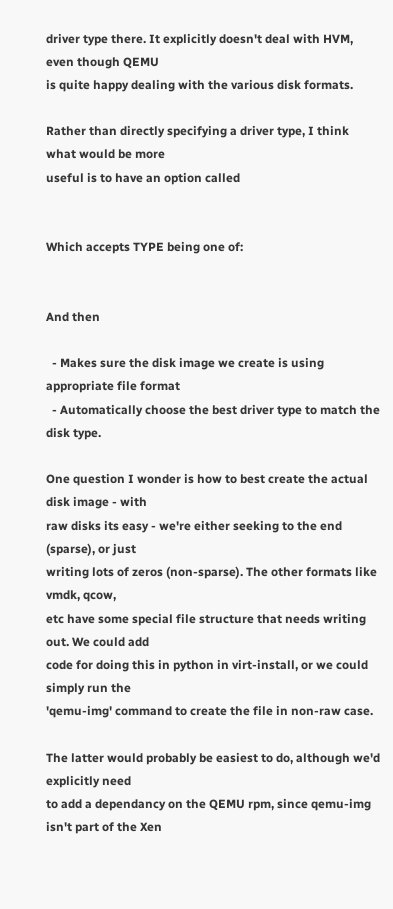driver type there. It explicitly doesn't deal with HVM, even though QEMU
is quite happy dealing with the various disk formats.

Rather than directly specifying a driver type, I think what would be more
useful is to have an option called


Which accepts TYPE being one of:


And then

  - Makes sure the disk image we create is using appropriate file format
  - Automatically choose the best driver type to match the disk type.

One question I wonder is how to best create the actual disk image - with
raw disks its easy - we're either seeking to the end (sparse), or just
writing lots of zeros (non-sparse). The other formats like vmdk, qcow,
etc have some special file structure that needs writing out. We could add
code for doing this in python in virt-install, or we could simply run the
'qemu-img' command to create the file in non-raw case.

The latter would probably be easiest to do, although we'd explicitly need
to add a dependancy on the QEMU rpm, since qemu-img isn't part of the Xen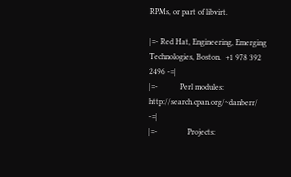RPMs, or part of libvirt.

|=- Red Hat, Engineering, Emerging Technologies, Boston.  +1 978 392 2496 -=|
|=-           Perl modules: http://search.cpan.org/~danberr/              -=|
|=-               Projects: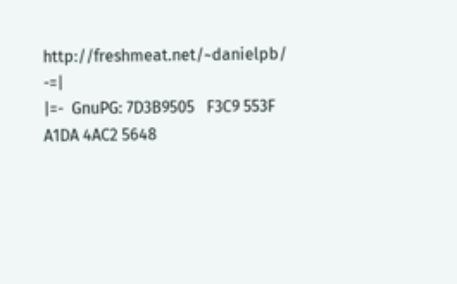http://freshmeat.net/~danielpb/               -=|
|=-  GnuPG: 7D3B9505   F3C9 553F A1DA 4AC2 5648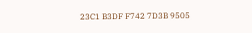23C1 B3DF F742 7D3B 9505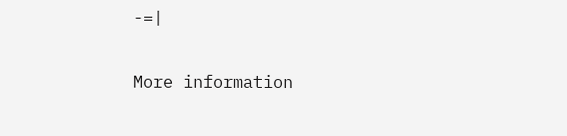-=|

More information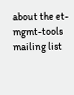about the et-mgmt-tools mailing list